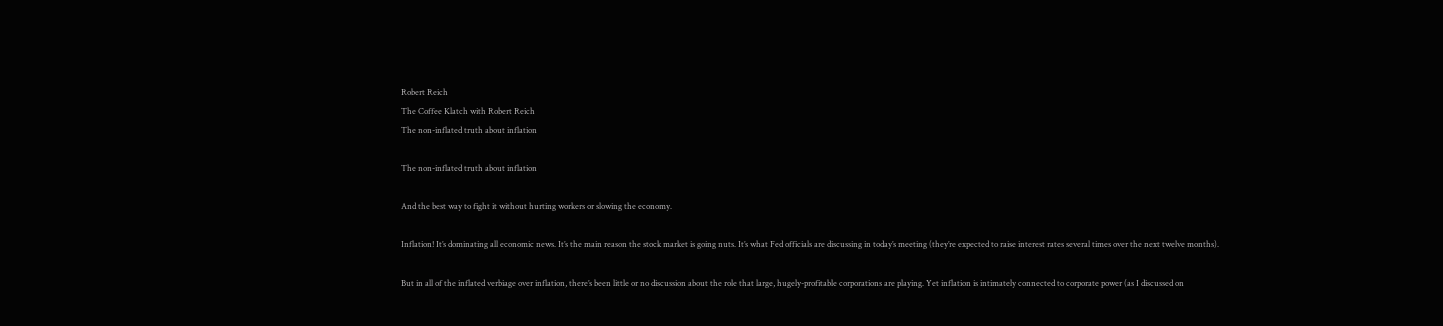Robert Reich
The Coffee Klatch with Robert Reich
The non-inflated truth about inflation

The non-inflated truth about inflation

And the best way to fight it without hurting workers or slowing the economy.

Inflation! It’s dominating all economic news. It’s the main reason the stock market is going nuts. It’s what Fed officials are discussing in today’s meeting (they’re expected to raise interest rates several times over the next twelve months).

But in all of the inflated verbiage over inflation, there’s been little or no discussion about the role that large, hugely-profitable corporations are playing. Yet inflation is intimately connected to corporate power (as I discussed on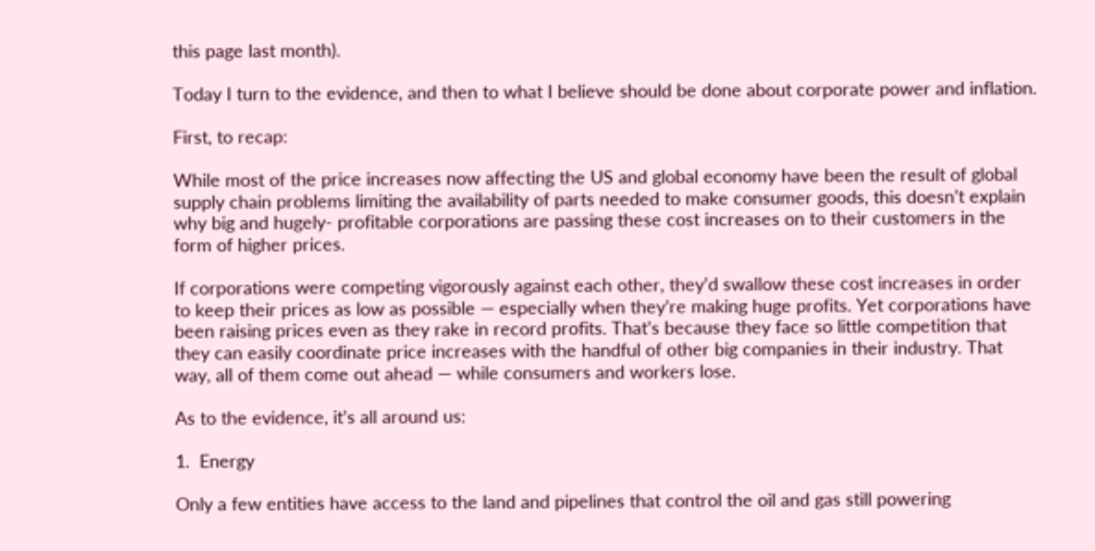this page last month).

Today I turn to the evidence, and then to what I believe should be done about corporate power and inflation.

First, to recap:

While most of the price increases now affecting the US and global economy have been the result of global supply chain problems limiting the availability of parts needed to make consumer goods, this doesn’t explain why big and hugely- profitable corporations are passing these cost increases on to their customers in the form of higher prices.

If corporations were competing vigorously against each other, they’d swallow these cost increases in order to keep their prices as low as possible — especially when they’re making huge profits. Yet corporations have been raising prices even as they rake in record profits. That’s because they face so little competition that they can easily coordinate price increases with the handful of other big companies in their industry. That way, all of them come out ahead — while consumers and workers lose.

As to the evidence, it’s all around us:

1.  Energy

Only a few entities have access to the land and pipelines that control the oil and gas still powering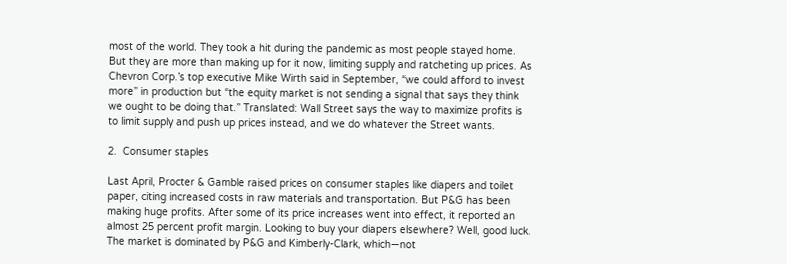most of the world. They took a hit during the pandemic as most people stayed home. But they are more than making up for it now, limiting supply and ratcheting up prices. As Chevron Corp.’s top executive Mike Wirth said in September, “we could afford to invest more” in production but “the equity market is not sending a signal that says they think we ought to be doing that.” Translated: Wall Street says the way to maximize profits is to limit supply and push up prices instead, and we do whatever the Street wants.

2.  Consumer staples

Last April, Procter & Gamble raised prices on consumer staples like diapers and toilet paper, citing increased costs in raw materials and transportation. But P&G has been making huge profits. After some of its price increases went into effect, it reported an almost 25 percent profit margin. Looking to buy your diapers elsewhere? Well, good luck. The market is dominated by P&G and Kimberly-Clark, which—not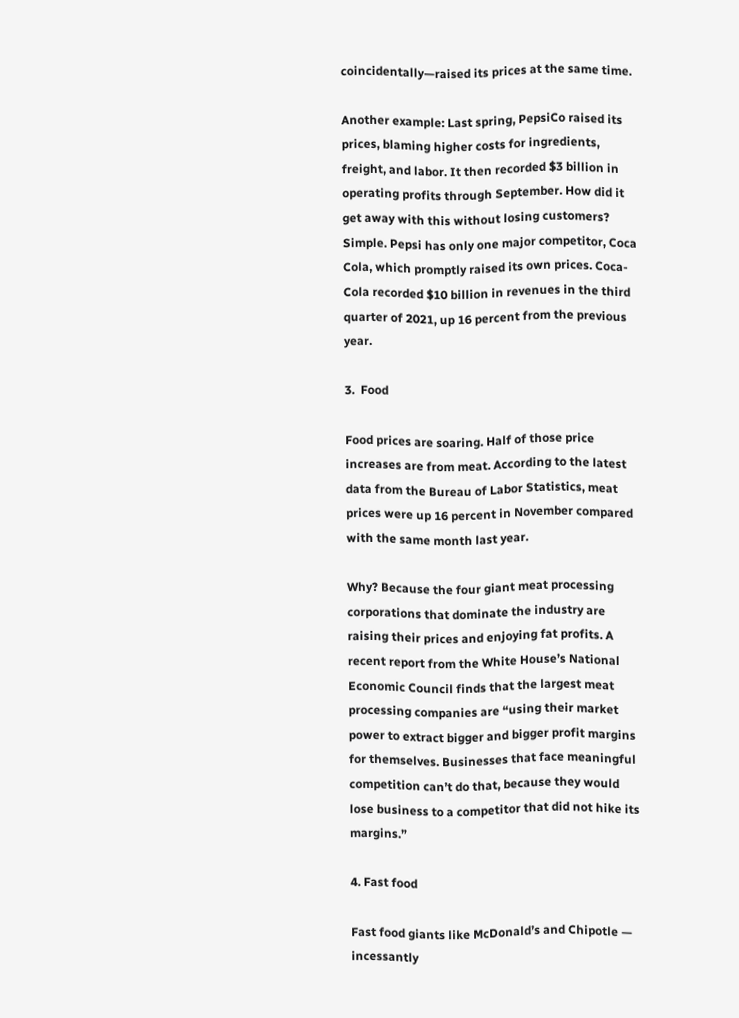coincidentally—raised its prices at the same time.

Another example: Last spring, PepsiCo raised its prices, blaming higher costs for ingredients, freight, and labor. It then recorded $3 billion in operating profits through September. How did it get away with this without losing customers? Simple. Pepsi has only one major competitor, Coca Cola, which promptly raised its own prices. Coca-Cola recorded $10 billion in revenues in the third quarter of 2021, up 16 percent from the previous year.

3.  Food

Food prices are soaring. Half of those price increases are from meat. According to the latest data from the Bureau of Labor Statistics, meat prices were up 16 percent in November compared with the same month last year.

Why? Because the four giant meat processing corporations that dominate the industry are raising their prices and enjoying fat profits. A recent report from the White House’s National Economic Council finds that the largest meat processing companies are “using their market power to extract bigger and bigger profit margins for themselves. Businesses that face meaningful competition can’t do that, because they would lose business to a competitor that did not hike its margins.”

4. Fast food

Fast food giants like McDonald’s and Chipotle — incessantly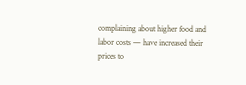complaining about higher food and labor costs — have increased their prices to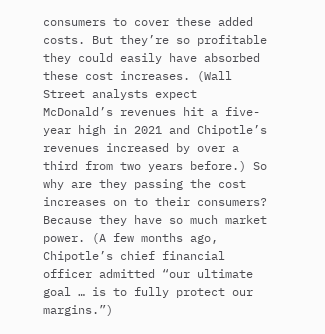consumers to cover these added costs. But they’re so profitable they could easily have absorbed these cost increases. (Wall Street analysts expect McDonald’s revenues hit a five-year high in 2021 and Chipotle’s revenues increased by over a third from two years before.) So why are they passing the cost increases on to their consumers? Because they have so much market power. (A few months ago, Chipotle’s chief financial officer admitted “our ultimate goal … is to fully protect our margins.”)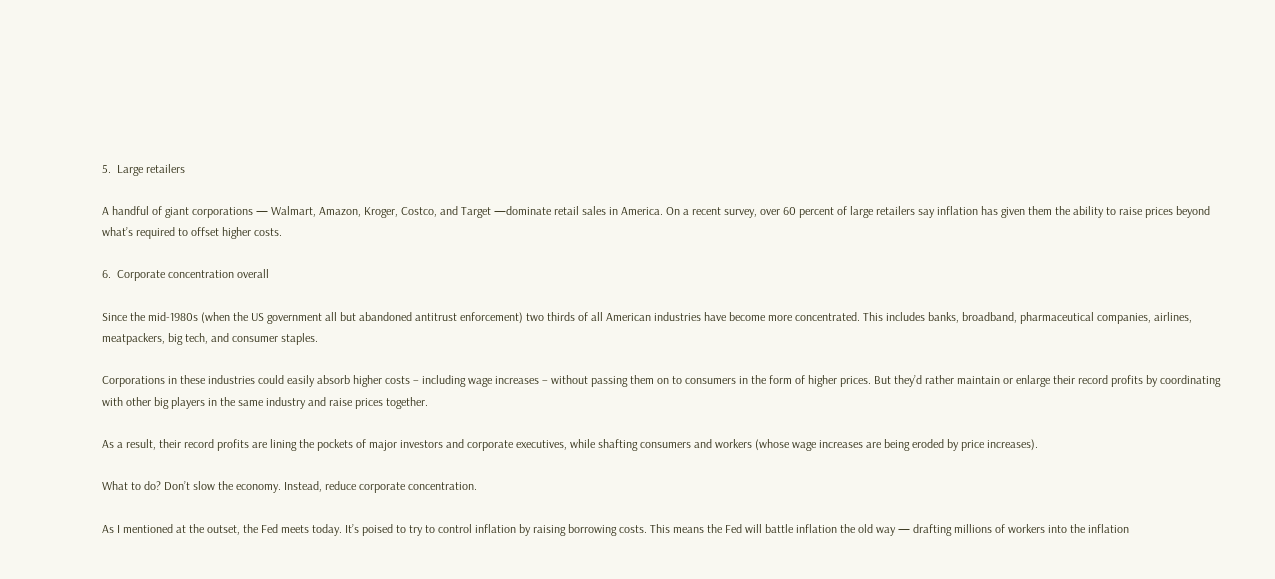5.  Large retailers

A handful of giant corporations — Walmart, Amazon, Kroger, Costco, and Target —dominate retail sales in America. On a recent survey, over 60 percent of large retailers say inflation has given them the ability to raise prices beyond what’s required to offset higher costs.

6.  Corporate concentration overall

Since the mid-1980s (when the US government all but abandoned antitrust enforcement) two thirds of all American industries have become more concentrated. This includes banks, broadband, pharmaceutical companies, airlines, meatpackers, big tech, and consumer staples.

Corporations in these industries could easily absorb higher costs – including wage increases – without passing them on to consumers in the form of higher prices. But they’d rather maintain or enlarge their record profits by coordinating with other big players in the same industry and raise prices together.

As a result, their record profits are lining the pockets of major investors and corporate executives, while shafting consumers and workers (whose wage increases are being eroded by price increases).

What to do? Don’t slow the economy. Instead, reduce corporate concentration.

As I mentioned at the outset, the Fed meets today. It’s poised to try to control inflation by raising borrowing costs. This means the Fed will battle inflation the old way — drafting millions of workers into the inflation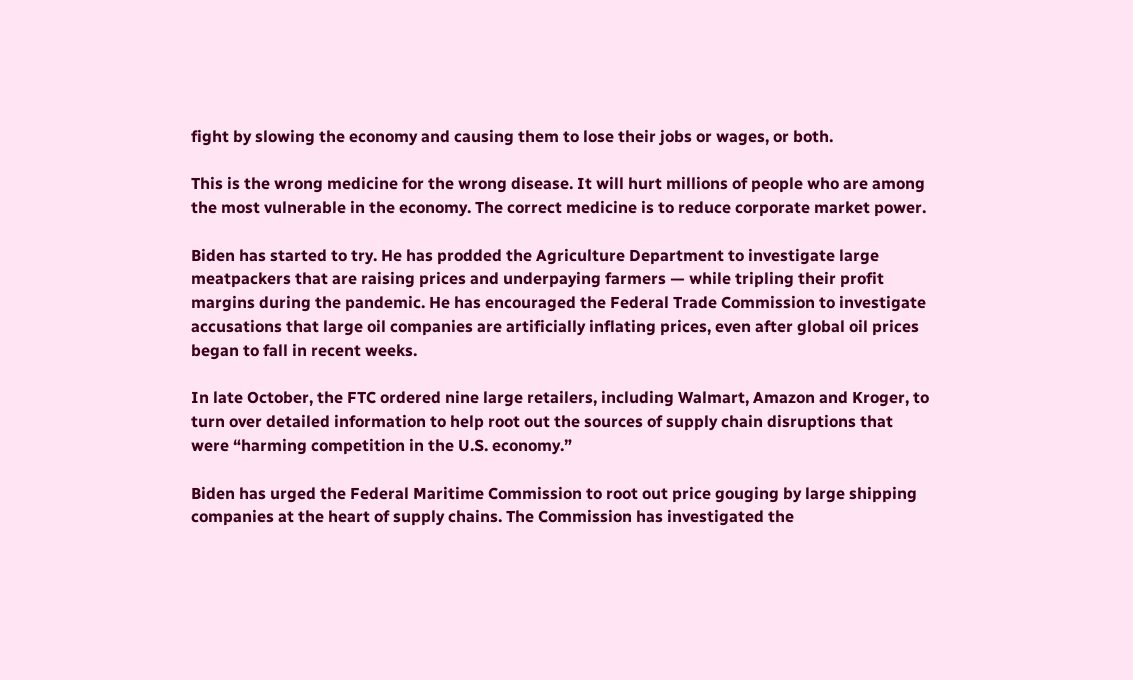fight by slowing the economy and causing them to lose their jobs or wages, or both.

This is the wrong medicine for the wrong disease. It will hurt millions of people who are among the most vulnerable in the economy. The correct medicine is to reduce corporate market power.

Biden has started to try. He has prodded the Agriculture Department to investigate large meatpackers that are raising prices and underpaying farmers — while tripling their profit margins during the pandemic. He has encouraged the Federal Trade Commission to investigate accusations that large oil companies are artificially inflating prices, even after global oil prices began to fall in recent weeks.

In late October, the FTC ordered nine large retailers, including Walmart, Amazon and Kroger, to turn over detailed information to help root out the sources of supply chain disruptions that were “harming competition in the U.S. economy.”

Biden has urged the Federal Maritime Commission to root out price gouging by large shipping companies at the heart of supply chains. The Commission has investigated the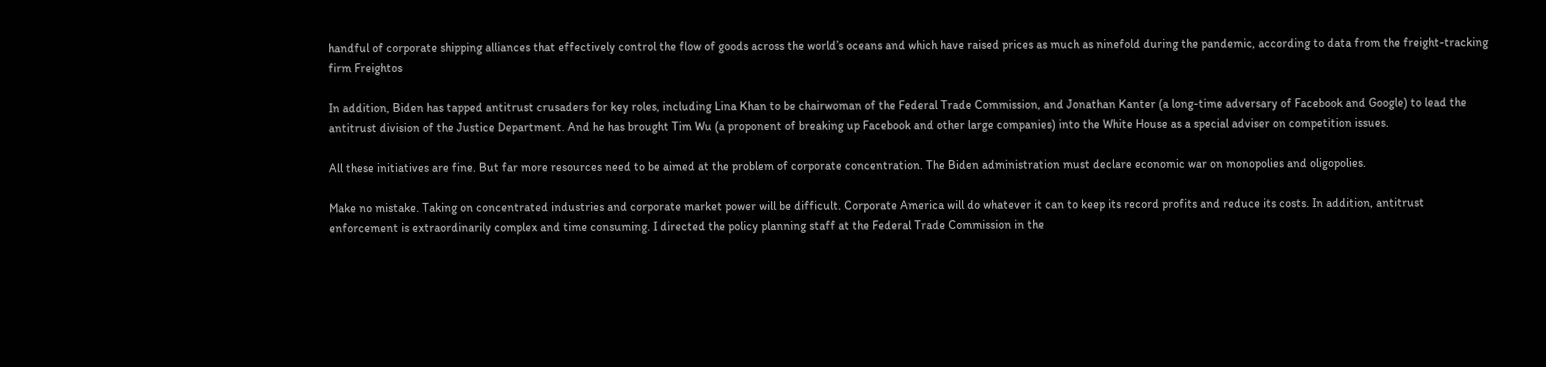handful of corporate shipping alliances that effectively control the flow of goods across the world’s oceans and which have raised prices as much as ninefold during the pandemic, according to data from the freight-tracking firm Freightos

In addition, Biden has tapped antitrust crusaders for key roles, including Lina Khan to be chairwoman of the Federal Trade Commission, and Jonathan Kanter (a long-time adversary of Facebook and Google) to lead the antitrust division of the Justice Department. And he has brought Tim Wu (a proponent of breaking up Facebook and other large companies) into the White House as a special adviser on competition issues.

All these initiatives are fine. But far more resources need to be aimed at the problem of corporate concentration. The Biden administration must declare economic war on monopolies and oligopolies.

Make no mistake. Taking on concentrated industries and corporate market power will be difficult. Corporate America will do whatever it can to keep its record profits and reduce its costs. In addition, antitrust enforcement is extraordinarily complex and time consuming. I directed the policy planning staff at the Federal Trade Commission in the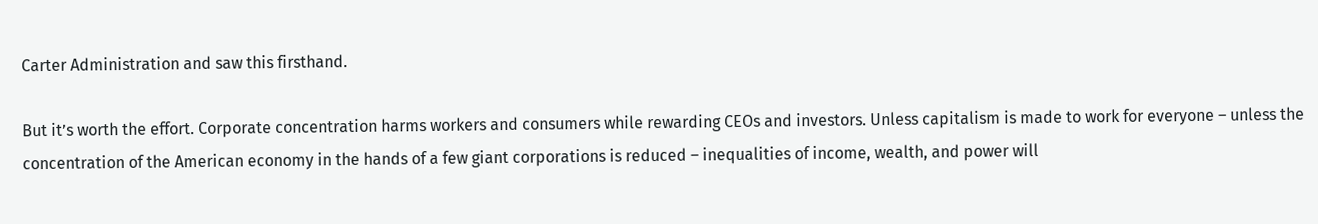Carter Administration and saw this firsthand.

But it’s worth the effort. Corporate concentration harms workers and consumers while rewarding CEOs and investors. Unless capitalism is made to work for everyone – unless the concentration of the American economy in the hands of a few giant corporations is reduced – inequalities of income, wealth, and power will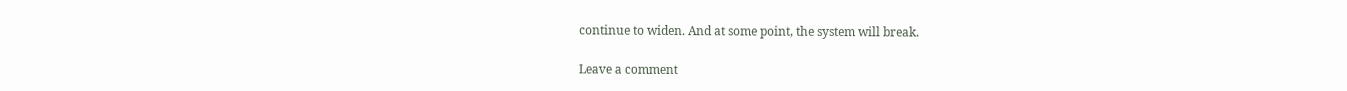continue to widen. And at some point, the system will break.

Leave a comment